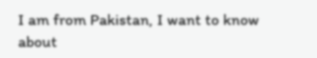I am from Pakistan, I want to know about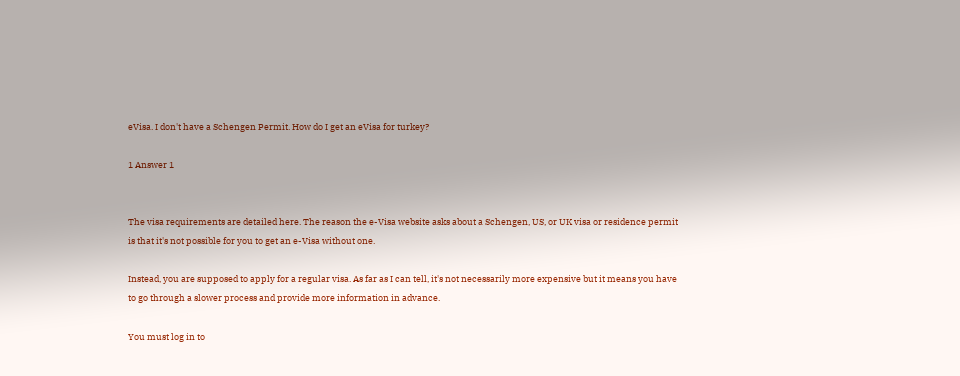eVisa. I don't have a Schengen Permit. How do I get an eVisa for turkey?

1 Answer 1


The visa requirements are detailed here. The reason the e-Visa website asks about a Schengen, US, or UK visa or residence permit is that it's not possible for you to get an e-Visa without one.

Instead, you are supposed to apply for a regular visa. As far as I can tell, it's not necessarily more expensive but it means you have to go through a slower process and provide more information in advance.

You must log in to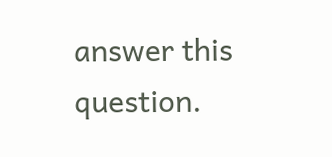answer this question.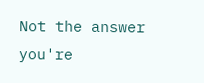Not the answer you're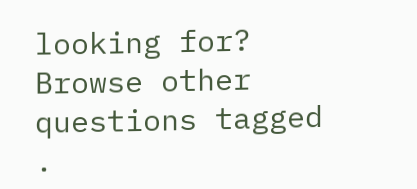looking for? Browse other questions tagged .